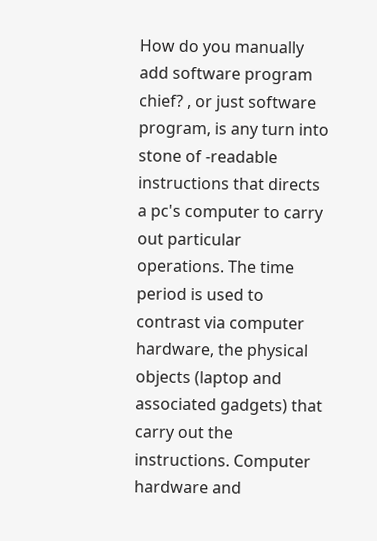How do you manually add software program chief? , or just software program, is any turn into stone of -readable instructions that directs a pc's computer to carry out particular operations. The time period is used to contrast via computer hardware, the physical objects (laptop and associated gadgets) that carry out the instructions. Computer hardware and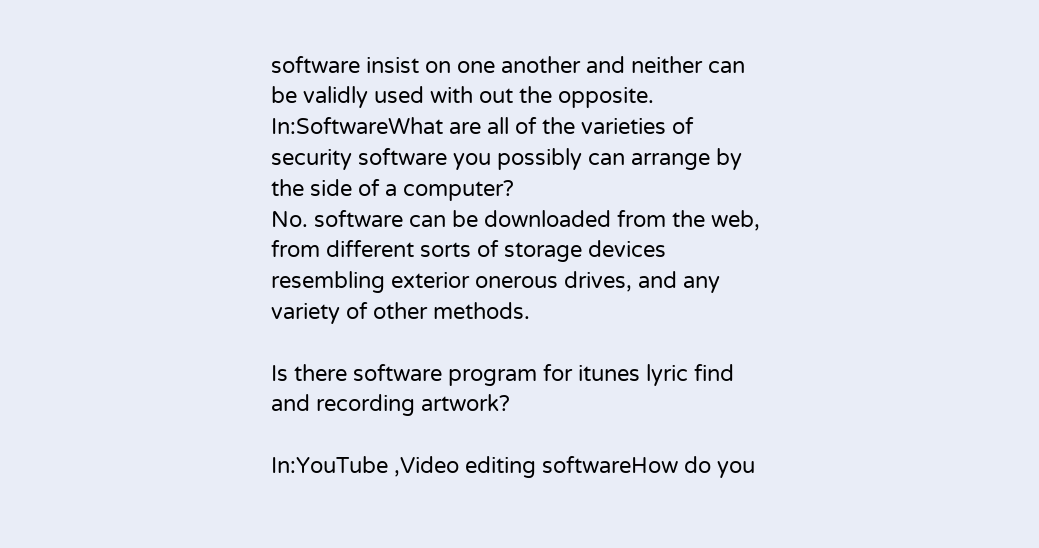software insist on one another and neither can be validly used with out the opposite.
In:SoftwareWhat are all of the varieties of security software you possibly can arrange by the side of a computer?
No. software can be downloaded from the web, from different sorts of storage devices resembling exterior onerous drives, and any variety of other methods.

Is there software program for itunes lyric find and recording artwork?

In:YouTube ,Video editing softwareHow do you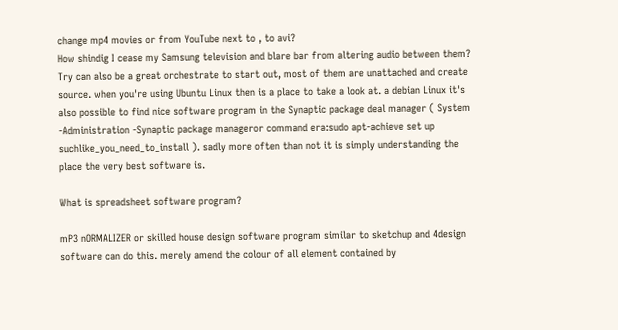change mp4 movies or from YouTube next to , to avi?
How shindig I cease my Samsung television and blare bar from altering audio between them?
Try can also be a great orchestrate to start out, most of them are unattached and create source. when you're using Ubuntu Linux then is a place to take a look at. a debian Linux it's also possible to find nice software program in the Synaptic package deal manager ( System -Administration -Synaptic package manageror command era:sudo apt-achieve set up suchlike_you_need_to_install ). sadly more often than not it is simply understanding the place the very best software is.

What is spreadsheet software program?

mP3 nORMALIZER or skilled house design software program similar to sketchup and 4design software can do this. merely amend the colour of all element contained by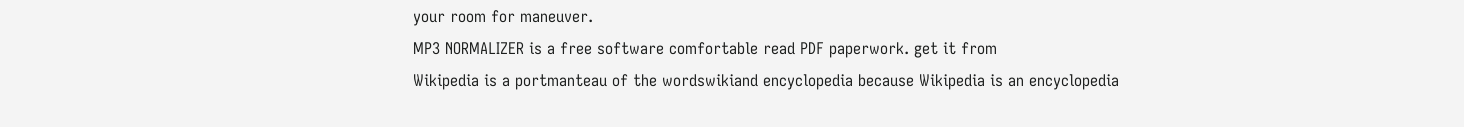your room for maneuver.
MP3 NORMALIZER is a free software comfortable read PDF paperwork. get it from
Wikipedia is a portmanteau of the wordswikiand encyclopedia because Wikipedia is an encyclopedia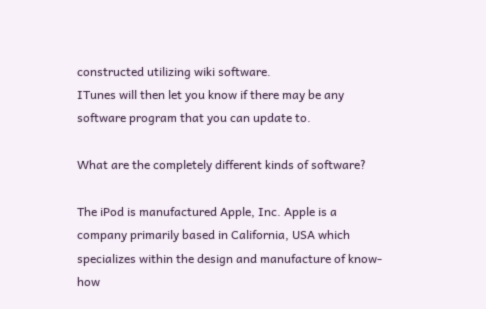constructed utilizing wiki software.
ITunes will then let you know if there may be any software program that you can update to.

What are the completely different kinds of software?

The iPod is manufactured Apple, Inc. Apple is a company primarily based in California, USA which specializes within the design and manufacture of know-how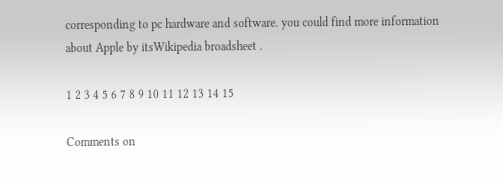corresponding to pc hardware and software. you could find more information about Apple by itsWikipedia broadsheet .

1 2 3 4 5 6 7 8 9 10 11 12 13 14 15

Comments on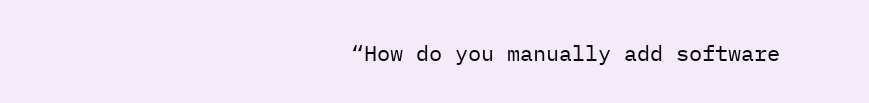“How do you manually add software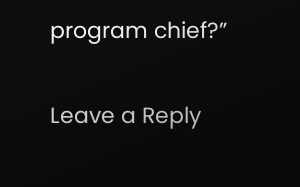program chief?”

Leave a Reply